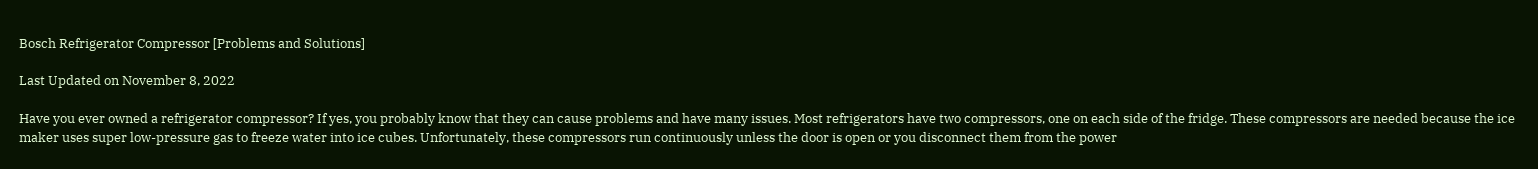Bosch Refrigerator Compressor [Problems and Solutions]

Last Updated on November 8, 2022

Have you ever owned a refrigerator compressor? If yes, you probably know that they can cause problems and have many issues. Most refrigerators have two compressors, one on each side of the fridge. These compressors are needed because the ice maker uses super low-pressure gas to freeze water into ice cubes. Unfortunately, these compressors run continuously unless the door is open or you disconnect them from the power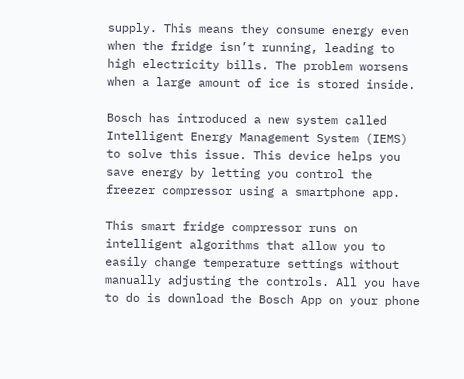supply. This means they consume energy even when the fridge isn’t running, leading to high electricity bills. The problem worsens when a large amount of ice is stored inside.

Bosch has introduced a new system called Intelligent Energy Management System (IEMS) to solve this issue. This device helps you save energy by letting you control the freezer compressor using a smartphone app.

This smart fridge compressor runs on intelligent algorithms that allow you to easily change temperature settings without manually adjusting the controls. All you have to do is download the Bosch App on your phone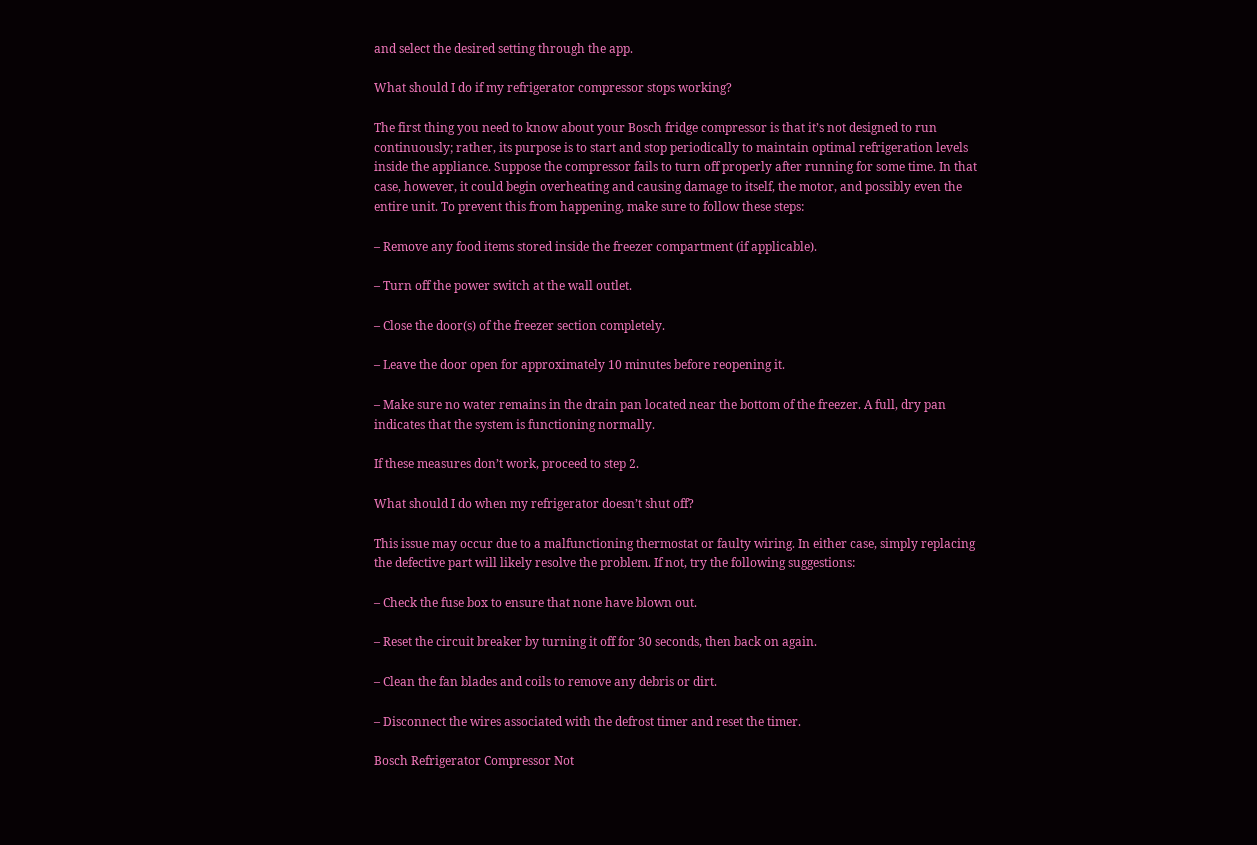and select the desired setting through the app.

What should I do if my refrigerator compressor stops working?

The first thing you need to know about your Bosch fridge compressor is that it’s not designed to run continuously; rather, its purpose is to start and stop periodically to maintain optimal refrigeration levels inside the appliance. Suppose the compressor fails to turn off properly after running for some time. In that case, however, it could begin overheating and causing damage to itself, the motor, and possibly even the entire unit. To prevent this from happening, make sure to follow these steps:

– Remove any food items stored inside the freezer compartment (if applicable).

– Turn off the power switch at the wall outlet.

– Close the door(s) of the freezer section completely.

– Leave the door open for approximately 10 minutes before reopening it.

– Make sure no water remains in the drain pan located near the bottom of the freezer. A full, dry pan indicates that the system is functioning normally.

If these measures don’t work, proceed to step 2.

What should I do when my refrigerator doesn’t shut off?

This issue may occur due to a malfunctioning thermostat or faulty wiring. In either case, simply replacing the defective part will likely resolve the problem. If not, try the following suggestions:

– Check the fuse box to ensure that none have blown out.

– Reset the circuit breaker by turning it off for 30 seconds, then back on again.

– Clean the fan blades and coils to remove any debris or dirt.

– Disconnect the wires associated with the defrost timer and reset the timer.

Bosch Refrigerator Compressor Not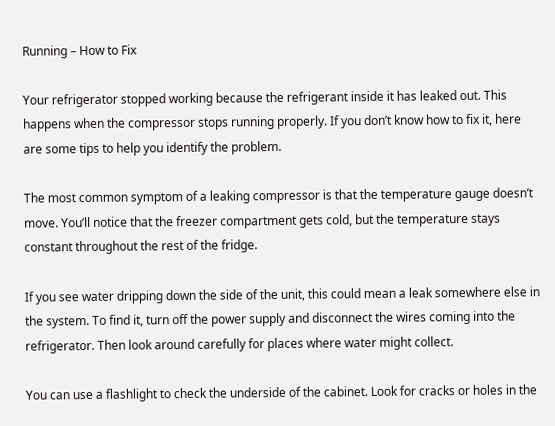Running – How to Fix

Your refrigerator stopped working because the refrigerant inside it has leaked out. This happens when the compressor stops running properly. If you don’t know how to fix it, here are some tips to help you identify the problem.

The most common symptom of a leaking compressor is that the temperature gauge doesn’t move. You’ll notice that the freezer compartment gets cold, but the temperature stays constant throughout the rest of the fridge.

If you see water dripping down the side of the unit, this could mean a leak somewhere else in the system. To find it, turn off the power supply and disconnect the wires coming into the refrigerator. Then look around carefully for places where water might collect.

You can use a flashlight to check the underside of the cabinet. Look for cracks or holes in the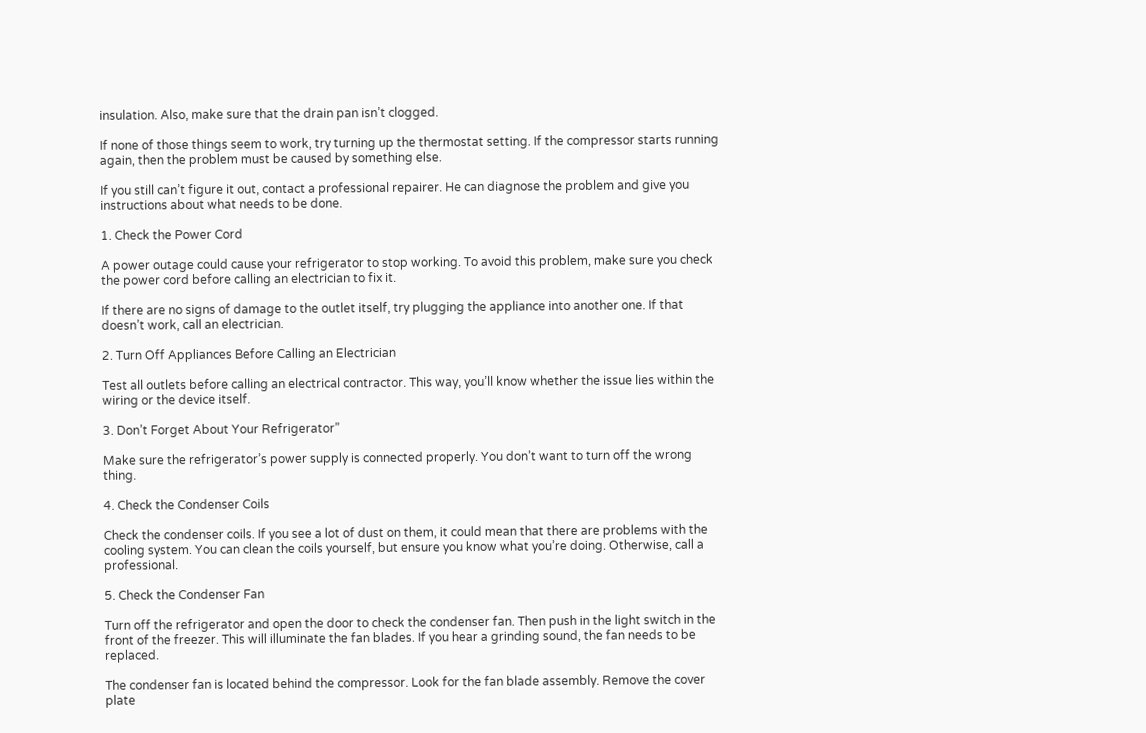insulation. Also, make sure that the drain pan isn’t clogged.

If none of those things seem to work, try turning up the thermostat setting. If the compressor starts running again, then the problem must be caused by something else.

If you still can’t figure it out, contact a professional repairer. He can diagnose the problem and give you instructions about what needs to be done.

1. Check the Power Cord

A power outage could cause your refrigerator to stop working. To avoid this problem, make sure you check the power cord before calling an electrician to fix it.

If there are no signs of damage to the outlet itself, try plugging the appliance into another one. If that doesn’t work, call an electrician.

2. Turn Off Appliances Before Calling an Electrician

Test all outlets before calling an electrical contractor. This way, you’ll know whether the issue lies within the wiring or the device itself.

3. Don’t Forget About Your Refrigerator”

Make sure the refrigerator’s power supply is connected properly. You don’t want to turn off the wrong thing.

4. Check the Condenser Coils

Check the condenser coils. If you see a lot of dust on them, it could mean that there are problems with the cooling system. You can clean the coils yourself, but ensure you know what you’re doing. Otherwise, call a professional.

5. Check the Condenser Fan

Turn off the refrigerator and open the door to check the condenser fan. Then push in the light switch in the front of the freezer. This will illuminate the fan blades. If you hear a grinding sound, the fan needs to be replaced.

The condenser fan is located behind the compressor. Look for the fan blade assembly. Remove the cover plate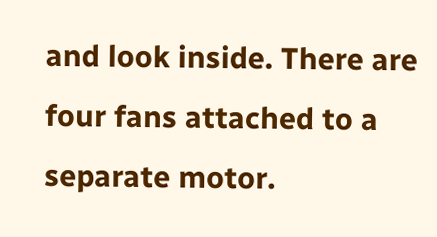and look inside. There are four fans attached to a separate motor.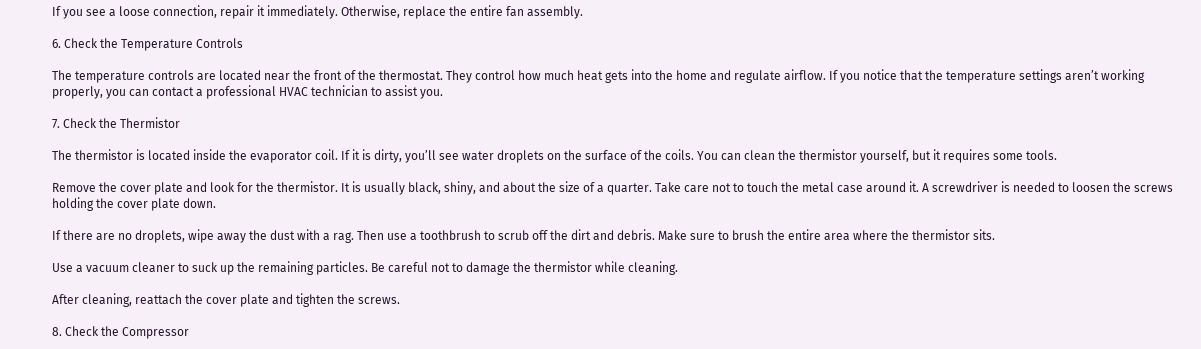If you see a loose connection, repair it immediately. Otherwise, replace the entire fan assembly.

6. Check the Temperature Controls

The temperature controls are located near the front of the thermostat. They control how much heat gets into the home and regulate airflow. If you notice that the temperature settings aren’t working properly, you can contact a professional HVAC technician to assist you.

7. Check the Thermistor

The thermistor is located inside the evaporator coil. If it is dirty, you’ll see water droplets on the surface of the coils. You can clean the thermistor yourself, but it requires some tools.

Remove the cover plate and look for the thermistor. It is usually black, shiny, and about the size of a quarter. Take care not to touch the metal case around it. A screwdriver is needed to loosen the screws holding the cover plate down.

If there are no droplets, wipe away the dust with a rag. Then use a toothbrush to scrub off the dirt and debris. Make sure to brush the entire area where the thermistor sits.

Use a vacuum cleaner to suck up the remaining particles. Be careful not to damage the thermistor while cleaning.

After cleaning, reattach the cover plate and tighten the screws.

8. Check the Compressor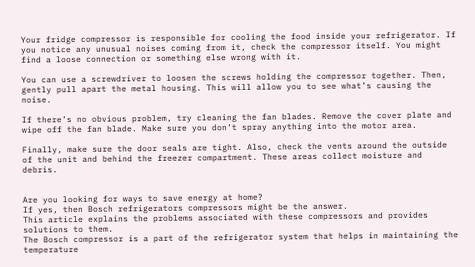Your fridge compressor is responsible for cooling the food inside your refrigerator. If you notice any unusual noises coming from it, check the compressor itself. You might find a loose connection or something else wrong with it.

You can use a screwdriver to loosen the screws holding the compressor together. Then, gently pull apart the metal housing. This will allow you to see what’s causing the noise.

If there’s no obvious problem, try cleaning the fan blades. Remove the cover plate and wipe off the fan blade. Make sure you don’t spray anything into the motor area.

Finally, make sure the door seals are tight. Also, check the vents around the outside of the unit and behind the freezer compartment. These areas collect moisture and debris.


Are you looking for ways to save energy at home?
If yes, then Bosch refrigerators compressors might be the answer.
This article explains the problems associated with these compressors and provides solutions to them.
The Bosch compressor is a part of the refrigerator system that helps in maintaining the temperature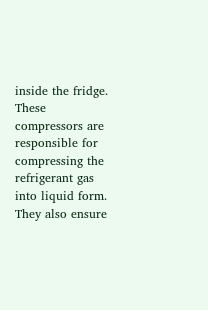inside the fridge.
These compressors are responsible for compressing the refrigerant gas into liquid form.
They also ensure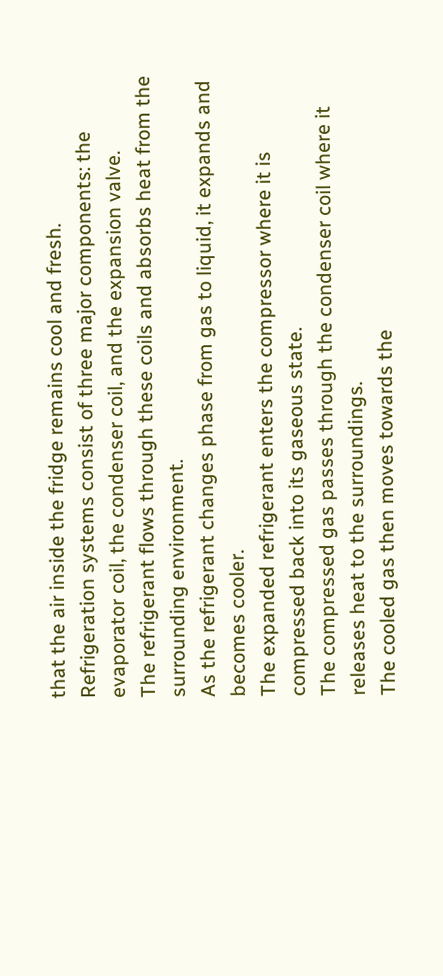that the air inside the fridge remains cool and fresh.
Refrigeration systems consist of three major components: the evaporator coil, the condenser coil, and the expansion valve.
The refrigerant flows through these coils and absorbs heat from the surrounding environment.
As the refrigerant changes phase from gas to liquid, it expands and becomes cooler.
The expanded refrigerant enters the compressor where it is compressed back into its gaseous state.
The compressed gas passes through the condenser coil where it releases heat to the surroundings.
The cooled gas then moves towards the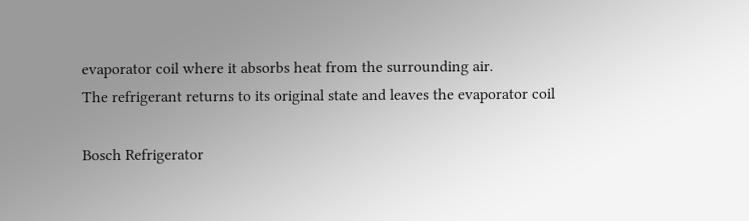evaporator coil where it absorbs heat from the surrounding air.
The refrigerant returns to its original state and leaves the evaporator coil

Bosch Refrigerator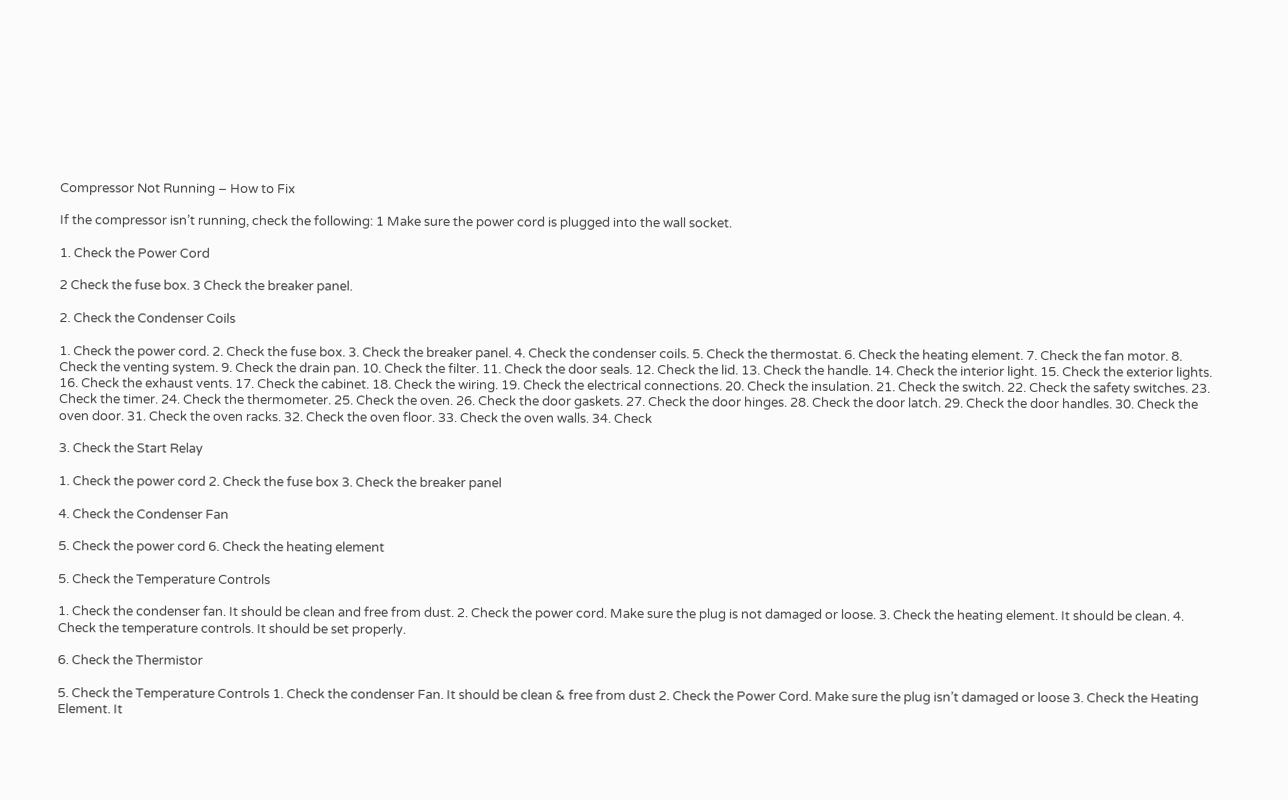Compressor Not Running – How to Fix

If the compressor isn’t running, check the following: 1 Make sure the power cord is plugged into the wall socket.

1. Check the Power Cord

2 Check the fuse box. 3 Check the breaker panel.

2. Check the Condenser Coils

1. Check the power cord. 2. Check the fuse box. 3. Check the breaker panel. 4. Check the condenser coils. 5. Check the thermostat. 6. Check the heating element. 7. Check the fan motor. 8. Check the venting system. 9. Check the drain pan. 10. Check the filter. 11. Check the door seals. 12. Check the lid. 13. Check the handle. 14. Check the interior light. 15. Check the exterior lights. 16. Check the exhaust vents. 17. Check the cabinet. 18. Check the wiring. 19. Check the electrical connections. 20. Check the insulation. 21. Check the switch. 22. Check the safety switches. 23. Check the timer. 24. Check the thermometer. 25. Check the oven. 26. Check the door gaskets. 27. Check the door hinges. 28. Check the door latch. 29. Check the door handles. 30. Check the oven door. 31. Check the oven racks. 32. Check the oven floor. 33. Check the oven walls. 34. Check

3. Check the Start Relay

1. Check the power cord 2. Check the fuse box 3. Check the breaker panel

4. Check the Condenser Fan

5. Check the power cord 6. Check the heating element

5. Check the Temperature Controls

1. Check the condenser fan. It should be clean and free from dust. 2. Check the power cord. Make sure the plug is not damaged or loose. 3. Check the heating element. It should be clean. 4. Check the temperature controls. It should be set properly.

6. Check the Thermistor

5. Check the Temperature Controls 1. Check the condenser Fan. It should be clean & free from dust 2. Check the Power Cord. Make sure the plug isn’t damaged or loose 3. Check the Heating Element. It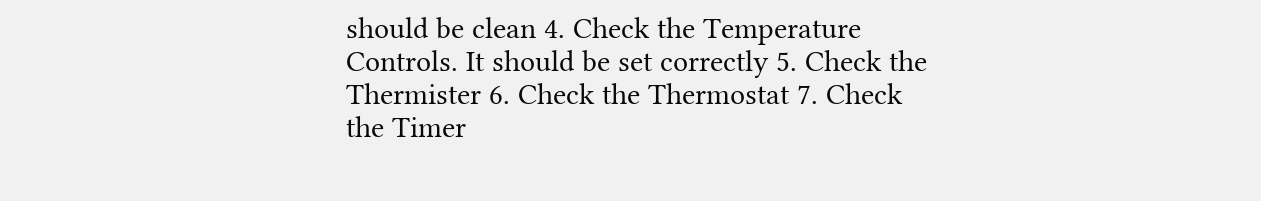should be clean 4. Check the Temperature Controls. It should be set correctly 5. Check the Thermister 6. Check the Thermostat 7. Check the Timer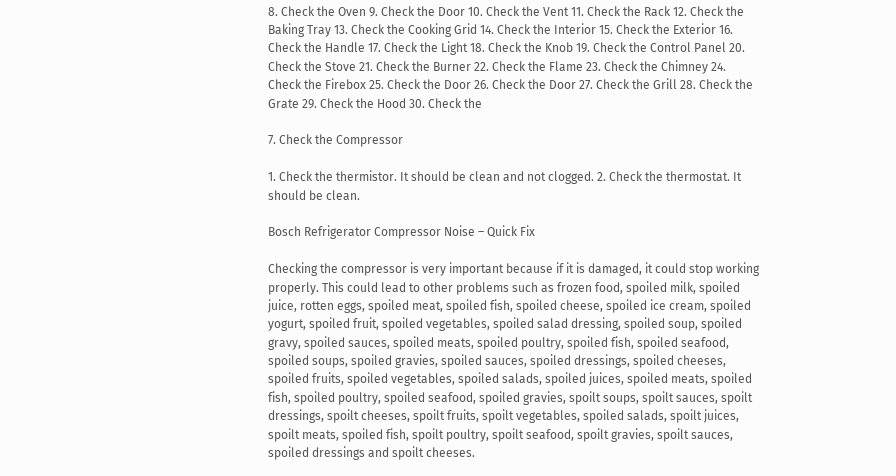8. Check the Oven 9. Check the Door 10. Check the Vent 11. Check the Rack 12. Check the Baking Tray 13. Check the Cooking Grid 14. Check the Interior 15. Check the Exterior 16. Check the Handle 17. Check the Light 18. Check the Knob 19. Check the Control Panel 20. Check the Stove 21. Check the Burner 22. Check the Flame 23. Check the Chimney 24. Check the Firebox 25. Check the Door 26. Check the Door 27. Check the Grill 28. Check the Grate 29. Check the Hood 30. Check the

7. Check the Compressor

1. Check the thermistor. It should be clean and not clogged. 2. Check the thermostat. It should be clean.

Bosch Refrigerator Compressor Noise – Quick Fix

Checking the compressor is very important because if it is damaged, it could stop working properly. This could lead to other problems such as frozen food, spoiled milk, spoiled juice, rotten eggs, spoiled meat, spoiled fish, spoiled cheese, spoiled ice cream, spoiled yogurt, spoiled fruit, spoiled vegetables, spoiled salad dressing, spoiled soup, spoiled gravy, spoiled sauces, spoiled meats, spoiled poultry, spoiled fish, spoiled seafood, spoiled soups, spoiled gravies, spoiled sauces, spoiled dressings, spoiled cheeses, spoiled fruits, spoiled vegetables, spoiled salads, spoiled juices, spoiled meats, spoiled fish, spoiled poultry, spoiled seafood, spoiled gravies, spoilt soups, spoilt sauces, spoilt dressings, spoilt cheeses, spoilt fruits, spoilt vegetables, spoiled salads, spoilt juices, spoilt meats, spoiled fish, spoilt poultry, spoilt seafood, spoilt gravies, spoilt sauces, spoiled dressings and spoilt cheeses.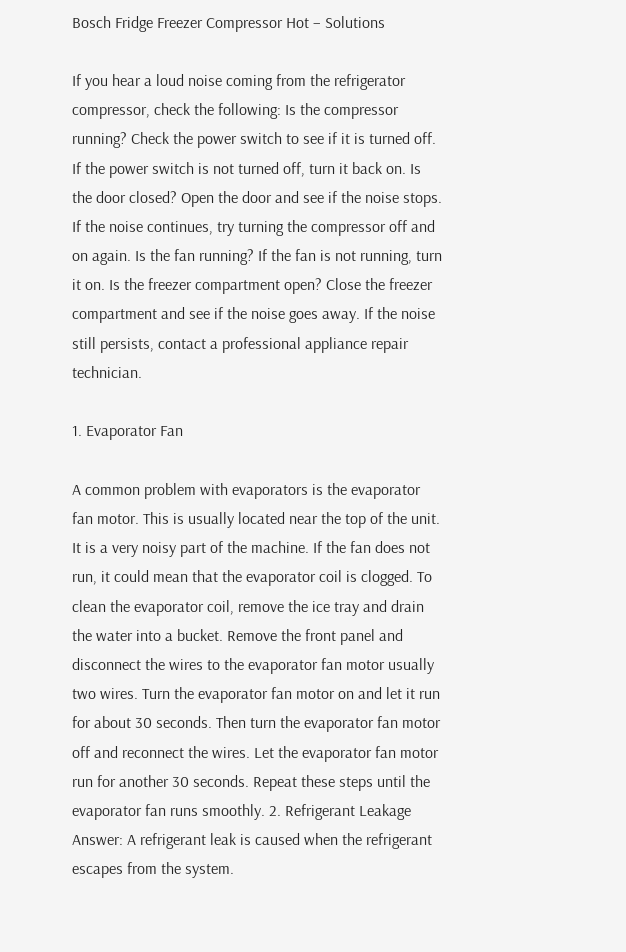Bosch Fridge Freezer Compressor Hot – Solutions

If you hear a loud noise coming from the refrigerator compressor, check the following: Is the compressor running? Check the power switch to see if it is turned off. If the power switch is not turned off, turn it back on. Is the door closed? Open the door and see if the noise stops. If the noise continues, try turning the compressor off and on again. Is the fan running? If the fan is not running, turn it on. Is the freezer compartment open? Close the freezer compartment and see if the noise goes away. If the noise still persists, contact a professional appliance repair technician.

1. Evaporator Fan

A common problem with evaporators is the evaporator fan motor. This is usually located near the top of the unit. It is a very noisy part of the machine. If the fan does not run, it could mean that the evaporator coil is clogged. To clean the evaporator coil, remove the ice tray and drain the water into a bucket. Remove the front panel and disconnect the wires to the evaporator fan motor usually two wires. Turn the evaporator fan motor on and let it run for about 30 seconds. Then turn the evaporator fan motor off and reconnect the wires. Let the evaporator fan motor run for another 30 seconds. Repeat these steps until the evaporator fan runs smoothly. 2. Refrigerant Leakage Answer: A refrigerant leak is caused when the refrigerant escapes from the system.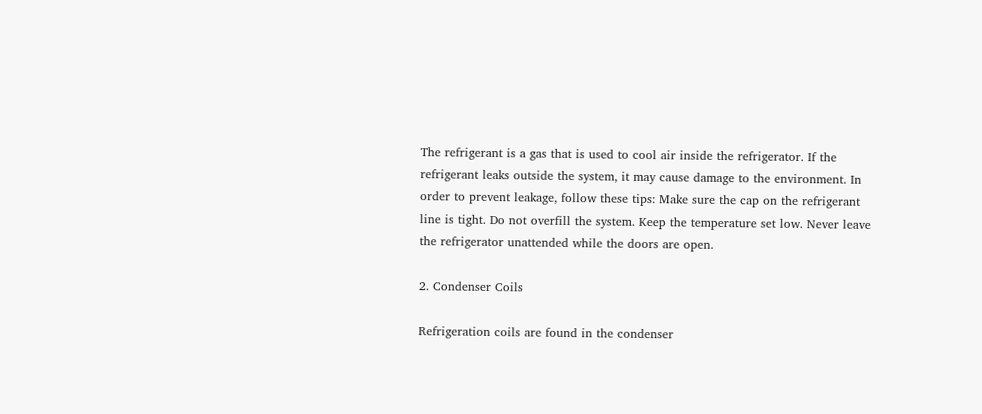The refrigerant is a gas that is used to cool air inside the refrigerator. If the refrigerant leaks outside the system, it may cause damage to the environment. In order to prevent leakage, follow these tips: Make sure the cap on the refrigerant line is tight. Do not overfill the system. Keep the temperature set low. Never leave the refrigerator unattended while the doors are open.

2. Condenser Coils

Refrigeration coils are found in the condenser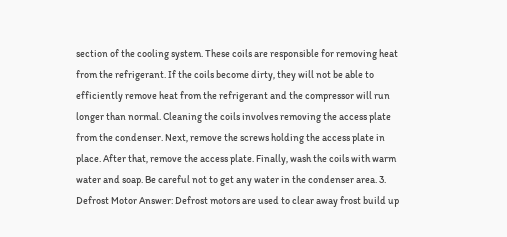section of the cooling system. These coils are responsible for removing heat from the refrigerant. If the coils become dirty, they will not be able to efficiently remove heat from the refrigerant and the compressor will run longer than normal. Cleaning the coils involves removing the access plate from the condenser. Next, remove the screws holding the access plate in place. After that, remove the access plate. Finally, wash the coils with warm water and soap. Be careful not to get any water in the condenser area. 3. Defrost Motor Answer: Defrost motors are used to clear away frost build up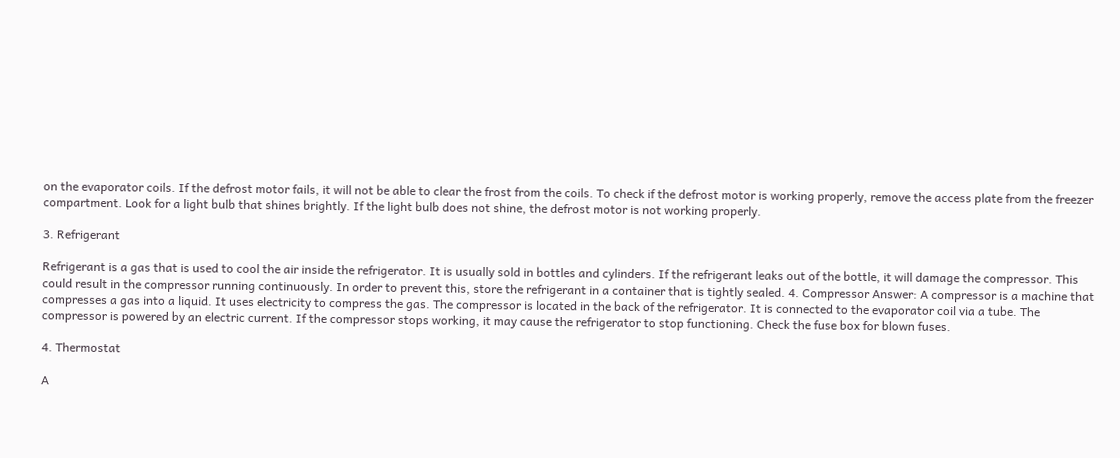on the evaporator coils. If the defrost motor fails, it will not be able to clear the frost from the coils. To check if the defrost motor is working properly, remove the access plate from the freezer compartment. Look for a light bulb that shines brightly. If the light bulb does not shine, the defrost motor is not working properly.

3. Refrigerant

Refrigerant is a gas that is used to cool the air inside the refrigerator. It is usually sold in bottles and cylinders. If the refrigerant leaks out of the bottle, it will damage the compressor. This could result in the compressor running continuously. In order to prevent this, store the refrigerant in a container that is tightly sealed. 4. Compressor Answer: A compressor is a machine that compresses a gas into a liquid. It uses electricity to compress the gas. The compressor is located in the back of the refrigerator. It is connected to the evaporator coil via a tube. The compressor is powered by an electric current. If the compressor stops working, it may cause the refrigerator to stop functioning. Check the fuse box for blown fuses.

4. Thermostat

A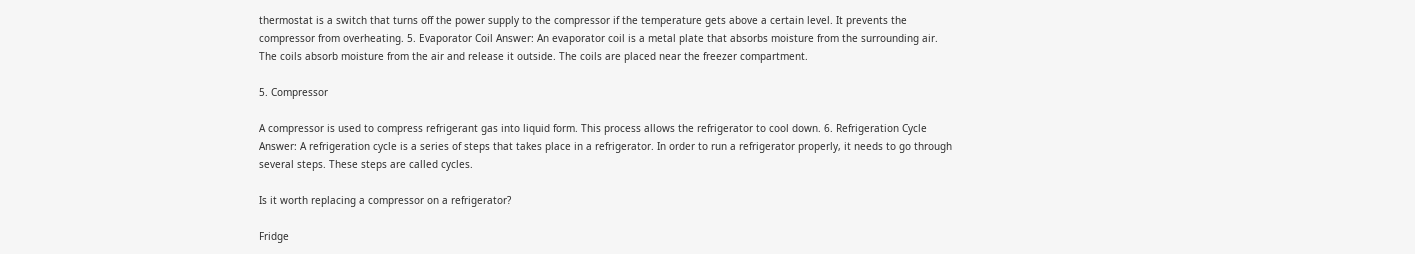thermostat is a switch that turns off the power supply to the compressor if the temperature gets above a certain level. It prevents the compressor from overheating. 5. Evaporator Coil Answer: An evaporator coil is a metal plate that absorbs moisture from the surrounding air. The coils absorb moisture from the air and release it outside. The coils are placed near the freezer compartment.

5. Compressor

A compressor is used to compress refrigerant gas into liquid form. This process allows the refrigerator to cool down. 6. Refrigeration Cycle Answer: A refrigeration cycle is a series of steps that takes place in a refrigerator. In order to run a refrigerator properly, it needs to go through several steps. These steps are called cycles.

Is it worth replacing a compressor on a refrigerator?

Fridge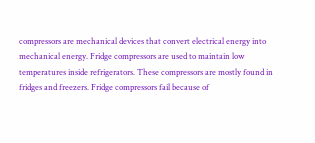compressors are mechanical devices that convert electrical energy into mechanical energy. Fridge compressors are used to maintain low temperatures inside refrigerators. These compressors are mostly found in fridges and freezers. Fridge compressors fail because of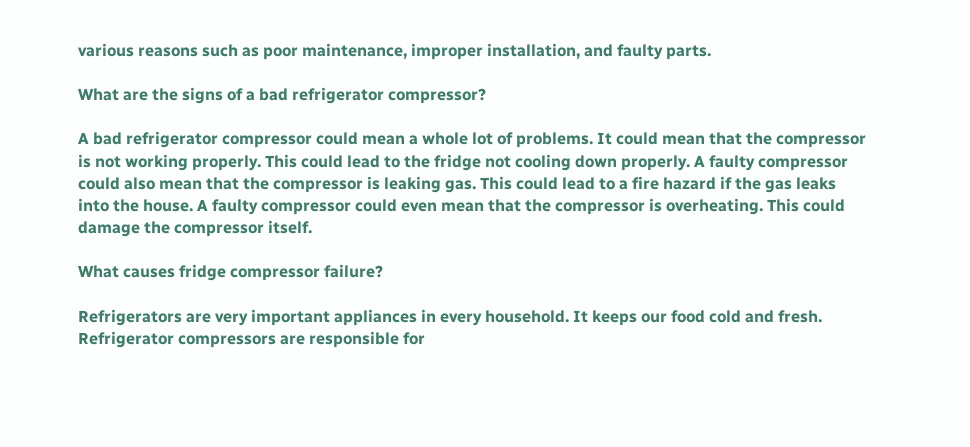various reasons such as poor maintenance, improper installation, and faulty parts.

What are the signs of a bad refrigerator compressor?

A bad refrigerator compressor could mean a whole lot of problems. It could mean that the compressor is not working properly. This could lead to the fridge not cooling down properly. A faulty compressor could also mean that the compressor is leaking gas. This could lead to a fire hazard if the gas leaks into the house. A faulty compressor could even mean that the compressor is overheating. This could damage the compressor itself.

What causes fridge compressor failure?

Refrigerators are very important appliances in every household. It keeps our food cold and fresh. Refrigerator compressors are responsible for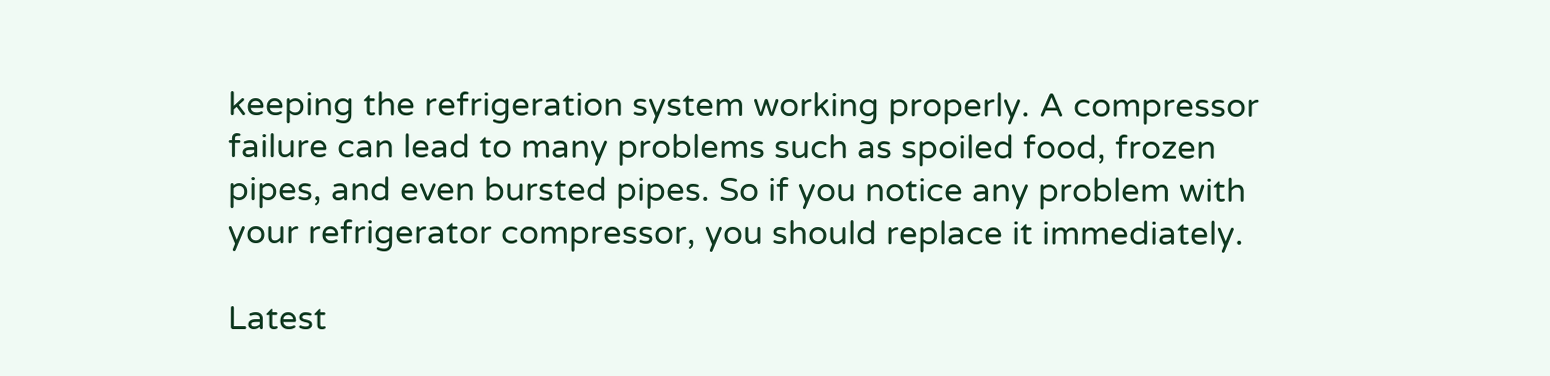keeping the refrigeration system working properly. A compressor failure can lead to many problems such as spoiled food, frozen pipes, and even bursted pipes. So if you notice any problem with your refrigerator compressor, you should replace it immediately.

Latest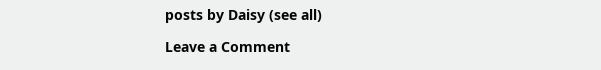posts by Daisy (see all)

Leave a Comment